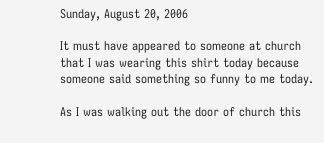Sunday, August 20, 2006

It must have appeared to someone at church that I was wearing this shirt today because someone said something so funny to me today.

As I was walking out the door of church this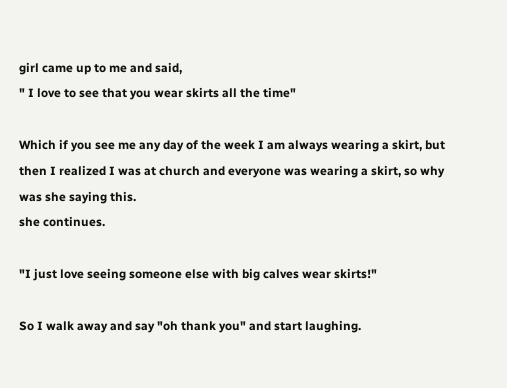girl came up to me and said,
" I love to see that you wear skirts all the time"

Which if you see me any day of the week I am always wearing a skirt, but then I realized I was at church and everyone was wearing a skirt, so why was she saying this.
she continues.

"I just love seeing someone else with big calves wear skirts!"

So I walk away and say "oh thank you" and start laughing.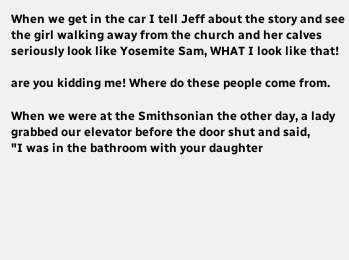When we get in the car I tell Jeff about the story and see the girl walking away from the church and her calves seriously look like Yosemite Sam, WHAT I look like that!

are you kidding me! Where do these people come from.

When we were at the Smithsonian the other day, a lady grabbed our elevator before the door shut and said,
"I was in the bathroom with your daughter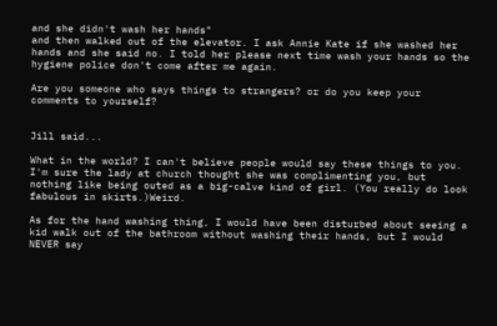and she didn't wash her hands"
and then walked out of the elevator. I ask Annie Kate if she washed her hands and she said no. I told her please next time wash your hands so the hygiene police don't come after me again.

Are you someone who says things to strangers? or do you keep your comments to yourself?


Jill said...

What in the world? I can't believe people would say these things to you. I'm sure the lady at church thought she was complimenting you, but nothing like being outed as a big-calve kind of girl. (You really do look fabulous in skirts.)Weird.

As for the hand washing thing, I would have been disturbed about seeing a kid walk out of the bathroom without washing their hands, but I would NEVER say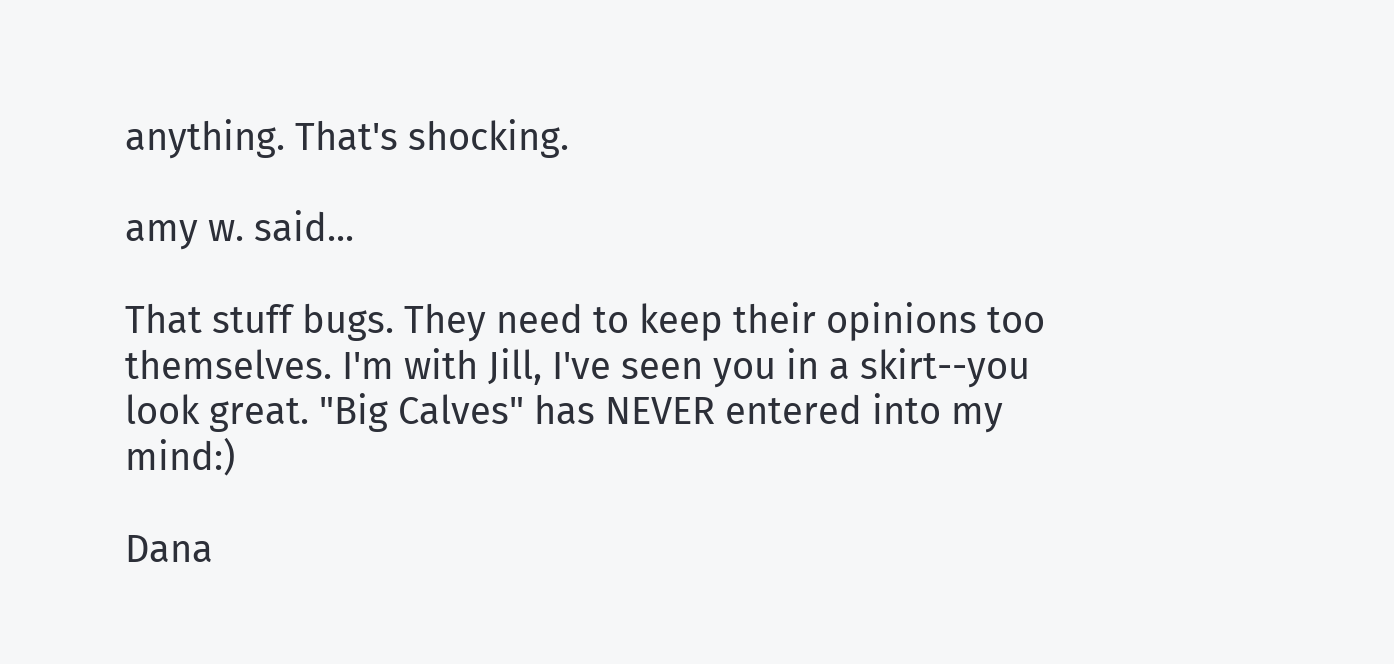anything. That's shocking.

amy w. said...

That stuff bugs. They need to keep their opinions too themselves. I'm with Jill, I've seen you in a skirt--you look great. "Big Calves" has NEVER entered into my mind:)

Dana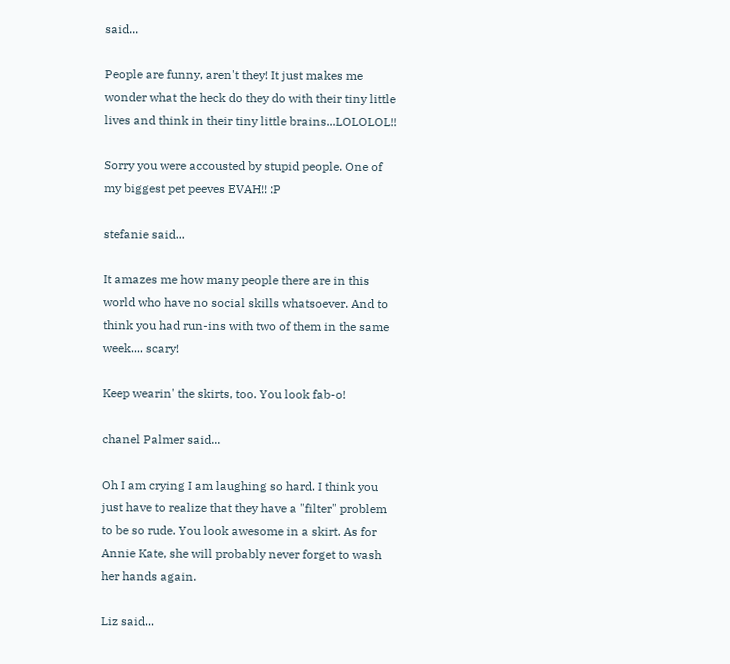said...

People are funny, aren't they! It just makes me wonder what the heck do they do with their tiny little lives and think in their tiny little brains...LOLOLOL!!

Sorry you were accousted by stupid people. One of my biggest pet peeves EVAH!! :P

stefanie said...

It amazes me how many people there are in this world who have no social skills whatsoever. And to think you had run-ins with two of them in the same week.... scary!

Keep wearin' the skirts, too. You look fab-o!

chanel Palmer said...

Oh I am crying I am laughing so hard. I think you just have to realize that they have a "filter" problem to be so rude. You look awesome in a skirt. As for Annie Kate, she will probably never forget to wash her hands again.

Liz said...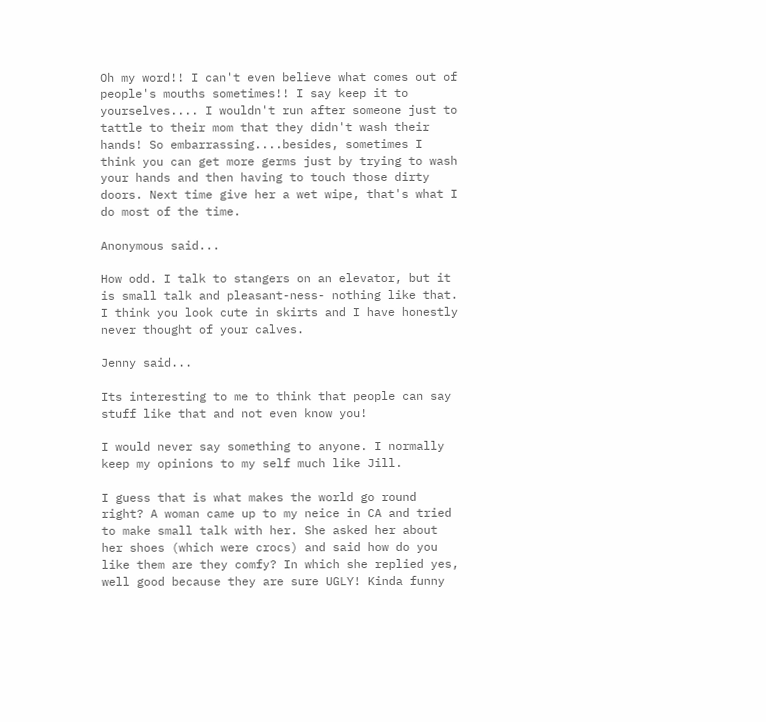Oh my word!! I can't even believe what comes out of people's mouths sometimes!! I say keep it to yourselves.... I wouldn't run after someone just to tattle to their mom that they didn't wash their hands! So embarrassing....besides, sometimes I think you can get more germs just by trying to wash your hands and then having to touch those dirty doors. Next time give her a wet wipe, that's what I do most of the time.

Anonymous said...

How odd. I talk to stangers on an elevator, but it is small talk and pleasant-ness- nothing like that. I think you look cute in skirts and I have honestly never thought of your calves.

Jenny said...

Its interesting to me to think that people can say stuff like that and not even know you!

I would never say something to anyone. I normally keep my opinions to my self much like Jill.

I guess that is what makes the world go round right? A woman came up to my neice in CA and tried to make small talk with her. She asked her about her shoes (which were crocs) and said how do you like them are they comfy? In which she replied yes, well good because they are sure UGLY! Kinda funny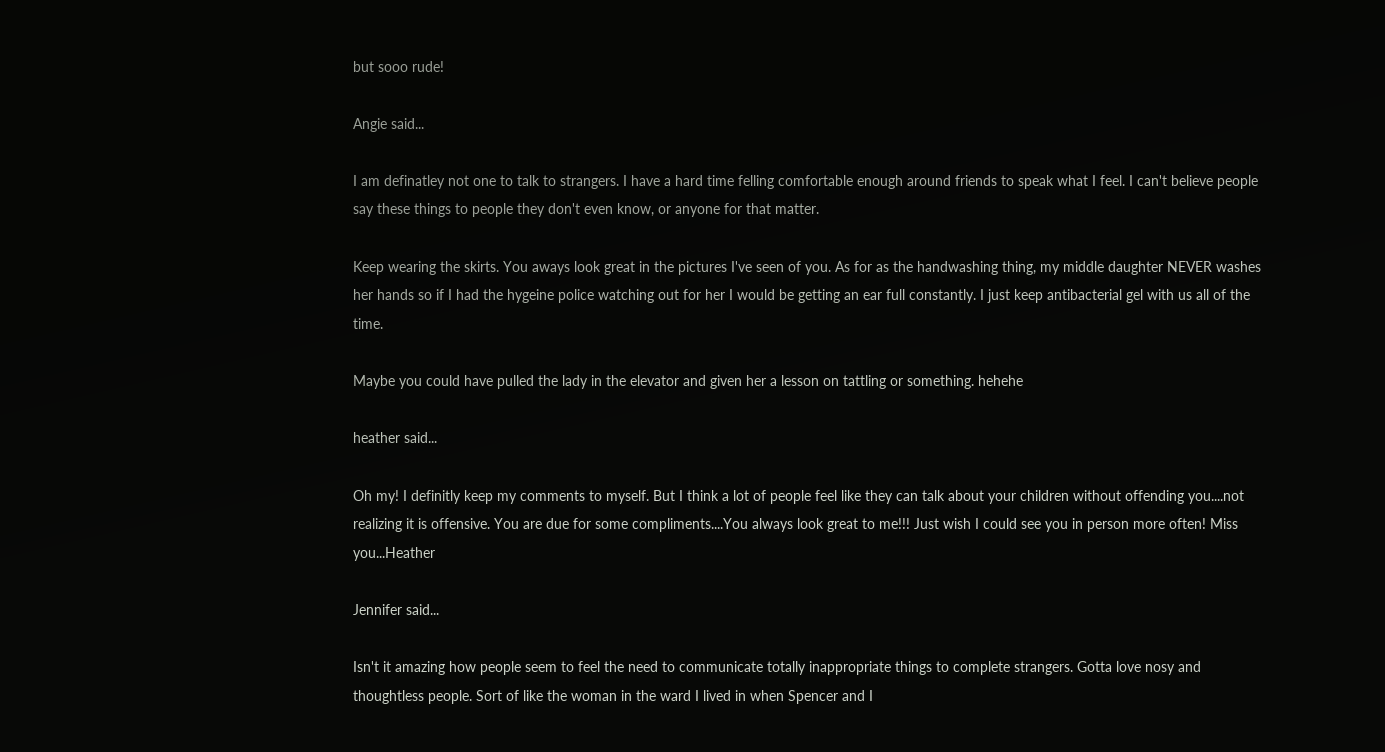but sooo rude!

Angie said...

I am definatley not one to talk to strangers. I have a hard time felling comfortable enough around friends to speak what I feel. I can't believe people say these things to people they don't even know, or anyone for that matter.

Keep wearing the skirts. You aways look great in the pictures I've seen of you. As for as the handwashing thing, my middle daughter NEVER washes her hands so if I had the hygeine police watching out for her I would be getting an ear full constantly. I just keep antibacterial gel with us all of the time.

Maybe you could have pulled the lady in the elevator and given her a lesson on tattling or something. hehehe

heather said...

Oh my! I definitly keep my comments to myself. But I think a lot of people feel like they can talk about your children without offending you....not realizing it is offensive. You are due for some compliments....You always look great to me!!! Just wish I could see you in person more often! Miss you...Heather

Jennifer said...

Isn't it amazing how people seem to feel the need to communicate totally inappropriate things to complete strangers. Gotta love nosy and thoughtless people. Sort of like the woman in the ward I lived in when Spencer and I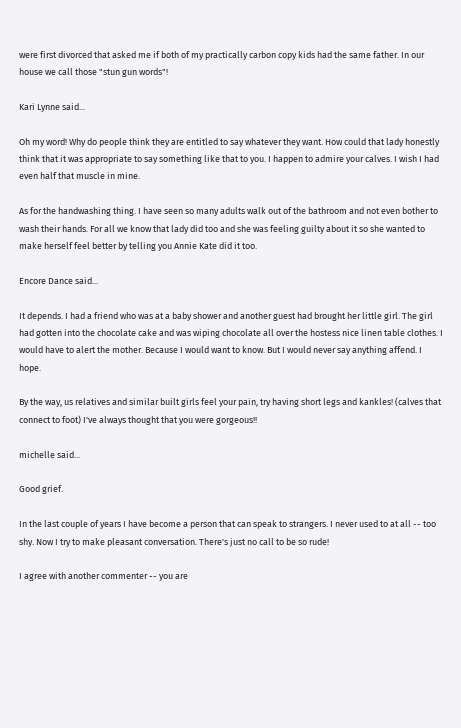were first divorced that asked me if both of my practically carbon copy kids had the same father. In our house we call those "stun gun words"!

Kari Lynne said...

Oh my word! Why do people think they are entitled to say whatever they want. How could that lady honestly think that it was appropriate to say something like that to you. I happen to admire your calves. I wish I had even half that muscle in mine.

As for the handwashing thing. I have seen so many adults walk out of the bathroom and not even bother to wash their hands. For all we know that lady did too and she was feeling guilty about it so she wanted to make herself feel better by telling you Annie Kate did it too.

Encore Dance said...

It depends. I had a friend who was at a baby shower and another guest had brought her little girl. The girl had gotten into the chocolate cake and was wiping chocolate all over the hostess nice linen table clothes. I would have to alert the mother. Because I would want to know. But I would never say anything affend. I hope.

By the way, us relatives and similar built girls feel your pain, try having short legs and kankles! (calves that connect to foot) I've always thought that you were gorgeous!!

michelle said...

Good grief.

In the last couple of years I have become a person that can speak to strangers. I never used to at all -- too shy. Now I try to make pleasant conversation. There's just no call to be so rude!

I agree with another commenter -- you are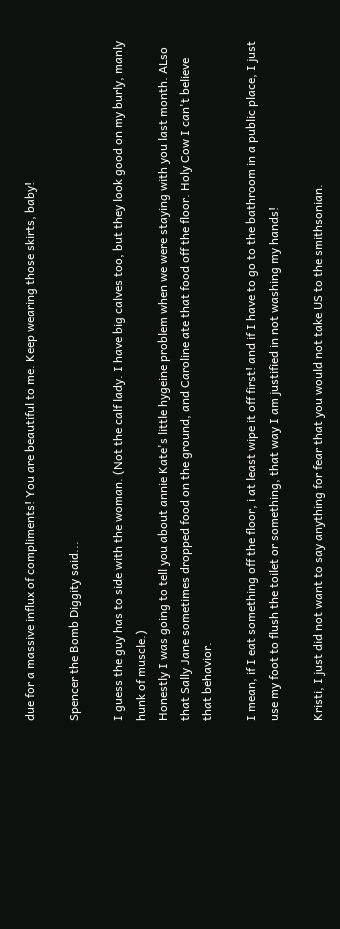due for a massive influx of compliments! You are beautiful to me. Keep wearing those skirts, baby!

Spencer the Bomb Diggity said...

I guess the guy has to side with the woman. (Not the calf lady. I have big calves too, but they look good on my burly, manly hunk of muscle.)
Honestly I was going to tell you about annie Kate's little hygeine problem when we were staying with you last month. ALso that Sally Jane sometimes dropped food on the ground, and Caroline ate that food off the floor. Holy Cow I can't believe that behavior.

I mean, if I eat something off the floor, i at least wipe it off first! and if I have to go to the bathroom in a public place, I just use my foot to flush the toilet or something, that way I am justified in not washing my hands!

Kristi, I just did not want to say anything for fear that you would not take US to the smithsonian.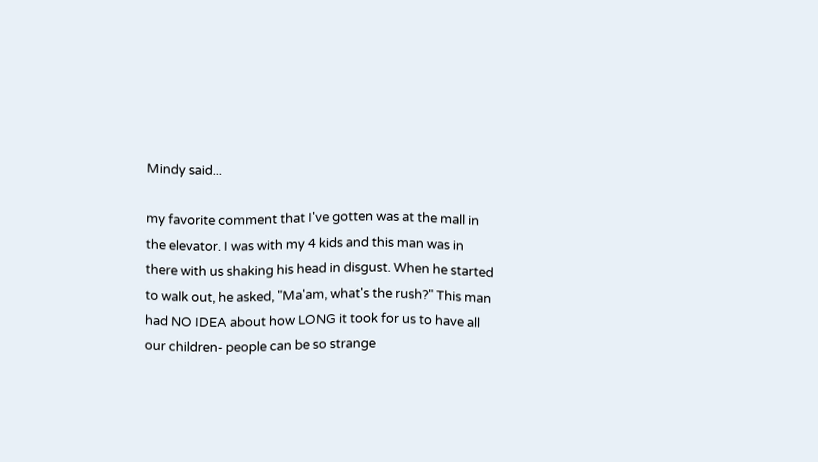Mindy said...

my favorite comment that I've gotten was at the mall in the elevator. I was with my 4 kids and this man was in there with us shaking his head in disgust. When he started to walk out, he asked, "Ma'am, what's the rush?" This man had NO IDEA about how LONG it took for us to have all our children- people can be so strange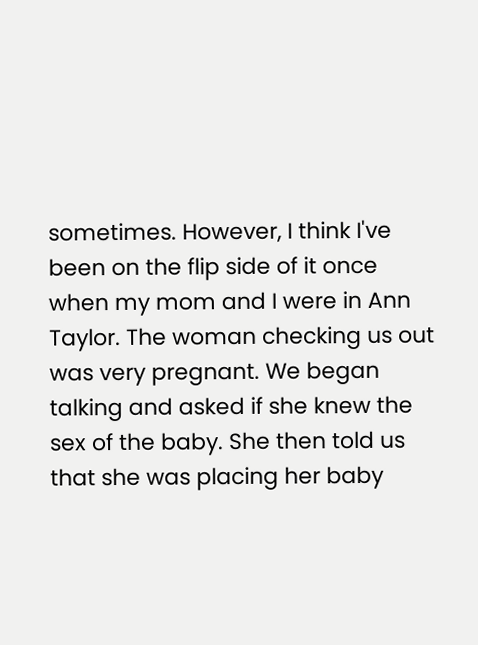sometimes. However, I think I've been on the flip side of it once when my mom and I were in Ann Taylor. The woman checking us out was very pregnant. We began talking and asked if she knew the sex of the baby. She then told us that she was placing her baby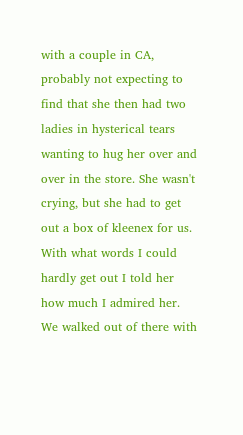with a couple in CA, probably not expecting to find that she then had two ladies in hysterical tears wanting to hug her over and over in the store. She wasn't crying, but she had to get out a box of kleenex for us. With what words I could hardly get out I told her how much I admired her. We walked out of there with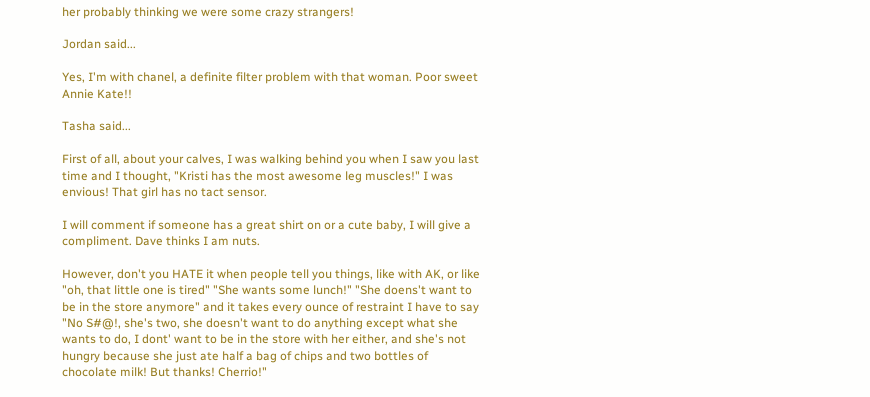her probably thinking we were some crazy strangers!

Jordan said...

Yes, I'm with chanel, a definite filter problem with that woman. Poor sweet Annie Kate!!

Tasha said...

First of all, about your calves, I was walking behind you when I saw you last time and I thought, "Kristi has the most awesome leg muscles!" I was envious! That girl has no tact sensor.

I will comment if someone has a great shirt on or a cute baby, I will give a compliment. Dave thinks I am nuts.

However, don't you HATE it when people tell you things, like with AK, or like "oh, that little one is tired" "She wants some lunch!" "She doens't want to be in the store anymore" and it takes every ounce of restraint I have to say "No S#@!, she's two, she doesn't want to do anything except what she wants to do, I dont' want to be in the store with her either, and she's not hungry because she just ate half a bag of chips and two bottles of chocolate milk! But thanks! Cherrio!"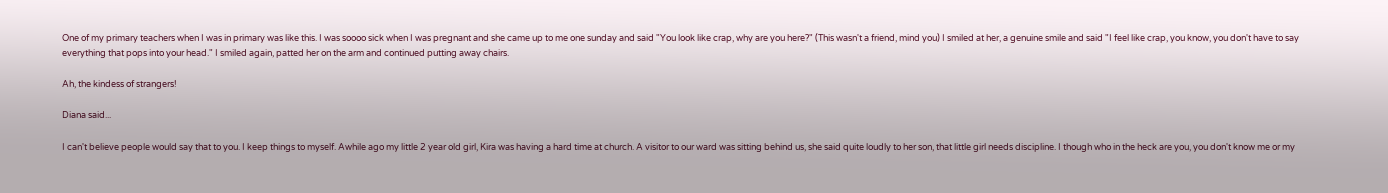One of my primary teachers when I was in primary was like this. I was soooo sick when I was pregnant and she came up to me one sunday and said "You look like crap, why are you here?" (This wasn't a friend, mind you) I smiled at her, a genuine smile and said "I feel like crap, you know, you don't have to say everything that pops into your head." I smiled again, patted her on the arm and continued putting away chairs.

Ah, the kindess of strangers!

Diana said...

I can't believe people would say that to you. I keep things to myself. Awhile ago my little 2 year old girl, Kira was having a hard time at church. A visitor to our ward was sitting behind us, she said quite loudly to her son, that little girl needs discipline. I though who in the heck are you, you don't know me or my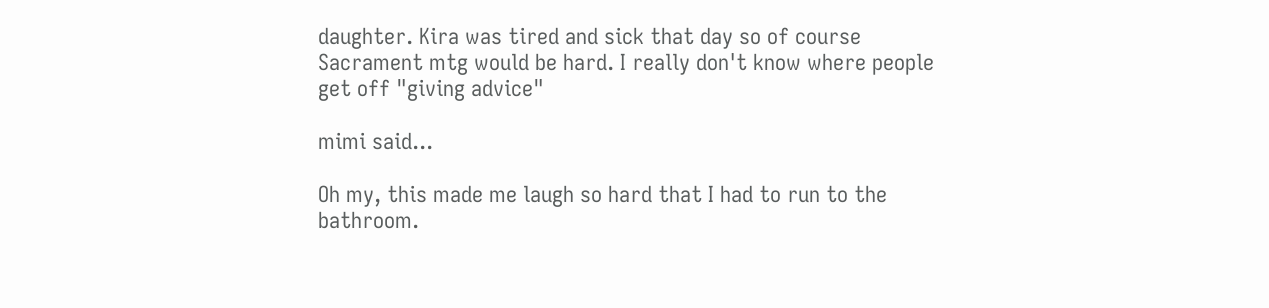daughter. Kira was tired and sick that day so of course Sacrament mtg would be hard. I really don't know where people get off "giving advice"

mimi said...

Oh my, this made me laugh so hard that I had to run to the bathroom.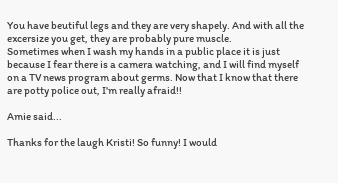You have beutiful legs and they are very shapely. And with all the excersize you get, they are probably pure muscle.
Sometimes when I wash my hands in a public place it is just because I fear there is a camera watching, and I will find myself on a TV news program about germs. Now that I know that there are potty police out, I'm really afraid!!

Amie said...

Thanks for the laugh Kristi! So funny! I would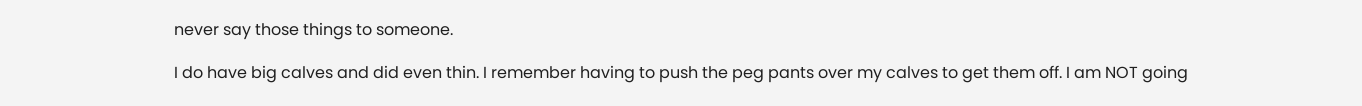never say those things to someone.

I do have big calves and did even thin. I remember having to push the peg pants over my calves to get them off. I am NOT going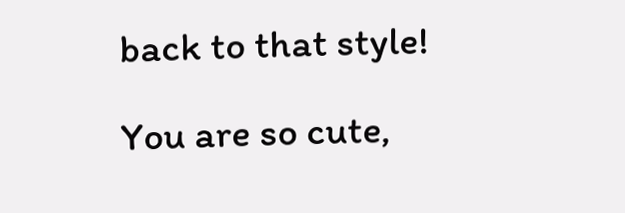back to that style!

You are so cute,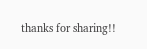thanks for sharing!!